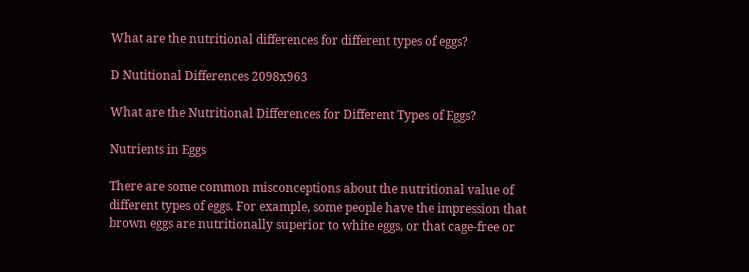What are the nutritional differences for different types of eggs?

D Nutitional Differences 2098x963

What are the Nutritional Differences for Different Types of Eggs?

Nutrients in Eggs

There are some common misconceptions about the nutritional value of different types of eggs. For example, some people have the impression that brown eggs are nutritionally superior to white eggs, or that cage-free or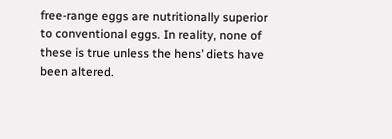free-range eggs are nutritionally superior to conventional eggs. In reality, none of these is true unless the hens’ diets have been altered.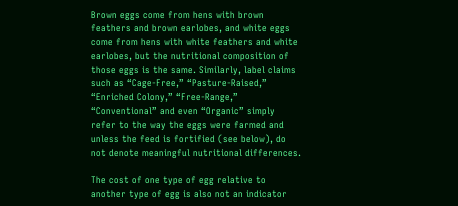Brown eggs come from hens with brown feathers and brown earlobes, and white eggs come from hens with white feathers and white earlobes, but the nutritional composition of those eggs is the same. Similarly, label claims such as “Cage-Free,” “Pasture-Raised,” “Enriched Colony,” “Free-Range,” “Conventional” and even “Organic” simply refer to the way the eggs were farmed and unless the feed is fortified (see below), do not denote meaningful nutritional differences.

The cost of one type of egg relative to another type of egg is also not an indicator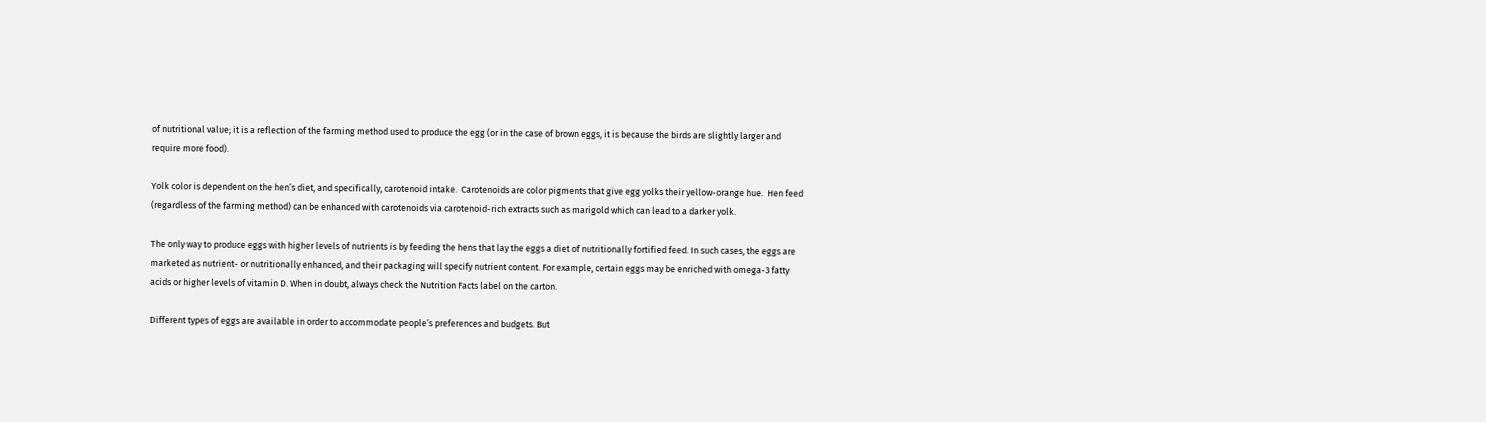of nutritional value; it is a reflection of the farming method used to produce the egg (or in the case of brown eggs, it is because the birds are slightly larger and require more food).

Yolk color is dependent on the hen’s diet, and specifically, carotenoid intake.  Carotenoids are color pigments that give egg yolks their yellow-orange hue.  Hen feed (regardless of the farming method) can be enhanced with carotenoids via carotenoid-rich extracts such as marigold which can lead to a darker yolk.

The only way to produce eggs with higher levels of nutrients is by feeding the hens that lay the eggs a diet of nutritionally fortified feed. In such cases, the eggs are marketed as nutrient- or nutritionally enhanced, and their packaging will specify nutrient content. For example, certain eggs may be enriched with omega-3 fatty acids or higher levels of vitamin D. When in doubt, always check the Nutrition Facts label on the carton.

Different types of eggs are available in order to accommodate people’s preferences and budgets. But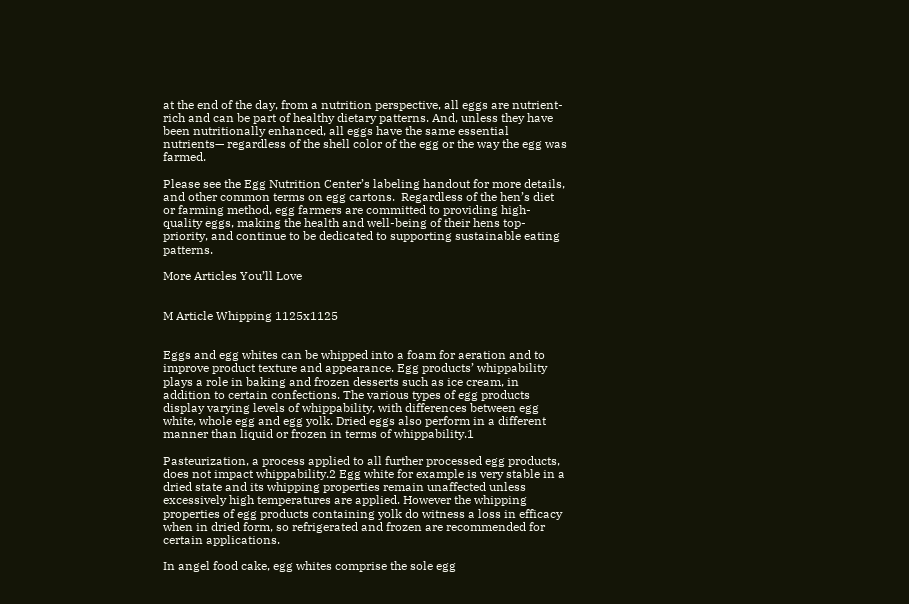at the end of the day, from a nutrition perspective, all eggs are nutrient-rich and can be part of healthy dietary patterns. And, unless they have been nutritionally enhanced, all eggs have the same essential nutrients— regardless of the shell color of the egg or the way the egg was farmed.

Please see the Egg Nutrition Center’s labeling handout for more details, and other common terms on egg cartons.  Regardless of the hen’s diet or farming method, egg farmers are committed to providing high-quality eggs, making the health and well-being of their hens top-priority, and continue to be dedicated to supporting sustainable eating patterns.

More Articles You’ll Love


M Article Whipping 1125x1125


Eggs and egg whites can be whipped into a foam for aeration and to improve product texture and appearance. Egg products’ whippability plays a role in baking and frozen desserts such as ice cream, in addition to certain confections. The various types of egg products display varying levels of whippability, with differences between egg white, whole egg and egg yolk. Dried eggs also perform in a different manner than liquid or frozen in terms of whippability.1

Pasteurization, a process applied to all further processed egg products, does not impact whippability.2 Egg white for example is very stable in a dried state and its whipping properties remain unaffected unless excessively high temperatures are applied. However the whipping properties of egg products containing yolk do witness a loss in efficacy when in dried form, so refrigerated and frozen are recommended for certain applications.

In angel food cake, egg whites comprise the sole egg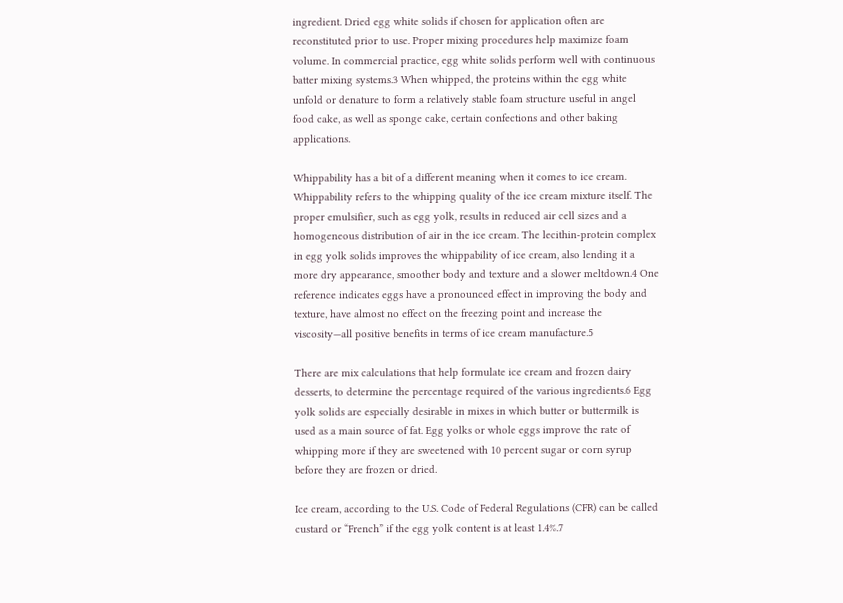ingredient. Dried egg white solids if chosen for application often are reconstituted prior to use. Proper mixing procedures help maximize foam volume. In commercial practice, egg white solids perform well with continuous batter mixing systems.3 When whipped, the proteins within the egg white unfold or denature to form a relatively stable foam structure useful in angel food cake, as well as sponge cake, certain confections and other baking applications.

Whippability has a bit of a different meaning when it comes to ice cream. Whippability refers to the whipping quality of the ice cream mixture itself. The proper emulsifier, such as egg yolk, results in reduced air cell sizes and a homogeneous distribution of air in the ice cream. The lecithin-protein complex in egg yolk solids improves the whippability of ice cream, also lending it a more dry appearance, smoother body and texture and a slower meltdown.4 One reference indicates eggs have a pronounced effect in improving the body and texture, have almost no effect on the freezing point and increase the viscosity—all positive benefits in terms of ice cream manufacture.5

There are mix calculations that help formulate ice cream and frozen dairy desserts, to determine the percentage required of the various ingredients.6 Egg yolk solids are especially desirable in mixes in which butter or buttermilk is used as a main source of fat. Egg yolks or whole eggs improve the rate of whipping more if they are sweetened with 10 percent sugar or corn syrup before they are frozen or dried.

Ice cream, according to the U.S. Code of Federal Regulations (CFR) can be called custard or “French” if the egg yolk content is at least 1.4%.7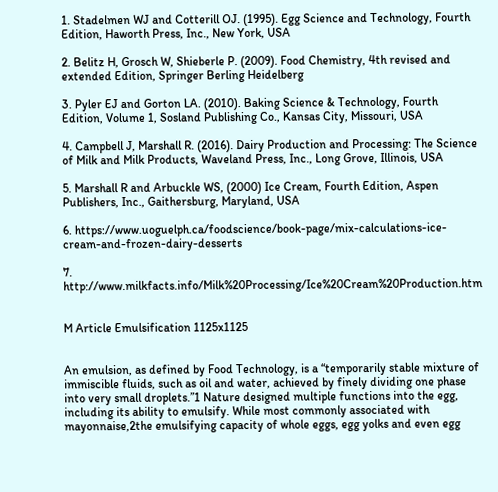1. Stadelmen WJ and Cotterill OJ. (1995). Egg Science and Technology, Fourth Edition, Haworth Press, Inc., New York, USA

2. Belitz H, Grosch W, Shieberle P. (2009). Food Chemistry, 4th revised and extended Edition, Springer Berling Heidelberg

3. Pyler EJ and Gorton LA. (2010). Baking Science & Technology, Fourth Edition, Volume 1, Sosland Publishing Co., Kansas City, Missouri, USA

4. Campbell J, Marshall R. (2016). Dairy Production and Processing: The Science of Milk and Milk Products, Waveland Press, Inc., Long Grove, Illinois, USA

5. Marshall R and Arbuckle WS, (2000) Ice Cream, Fourth Edition, Aspen Publishers, Inc., Gaithersburg, Maryland, USA

6. https://www.uoguelph.ca/foodscience/book-page/mix-calculations-ice-cream-and-frozen-dairy-desserts

7. http://www.milkfacts.info/Milk%20Processing/Ice%20Cream%20Production.htm


M Article Emulsification 1125x1125


An emulsion, as defined by Food Technology, is a “temporarily stable mixture of immiscible fluids, such as oil and water, achieved by finely dividing one phase into very small droplets.”1 Nature designed multiple functions into the egg, including its ability to emulsify. While most commonly associated with mayonnaise,2the emulsifying capacity of whole eggs, egg yolks and even egg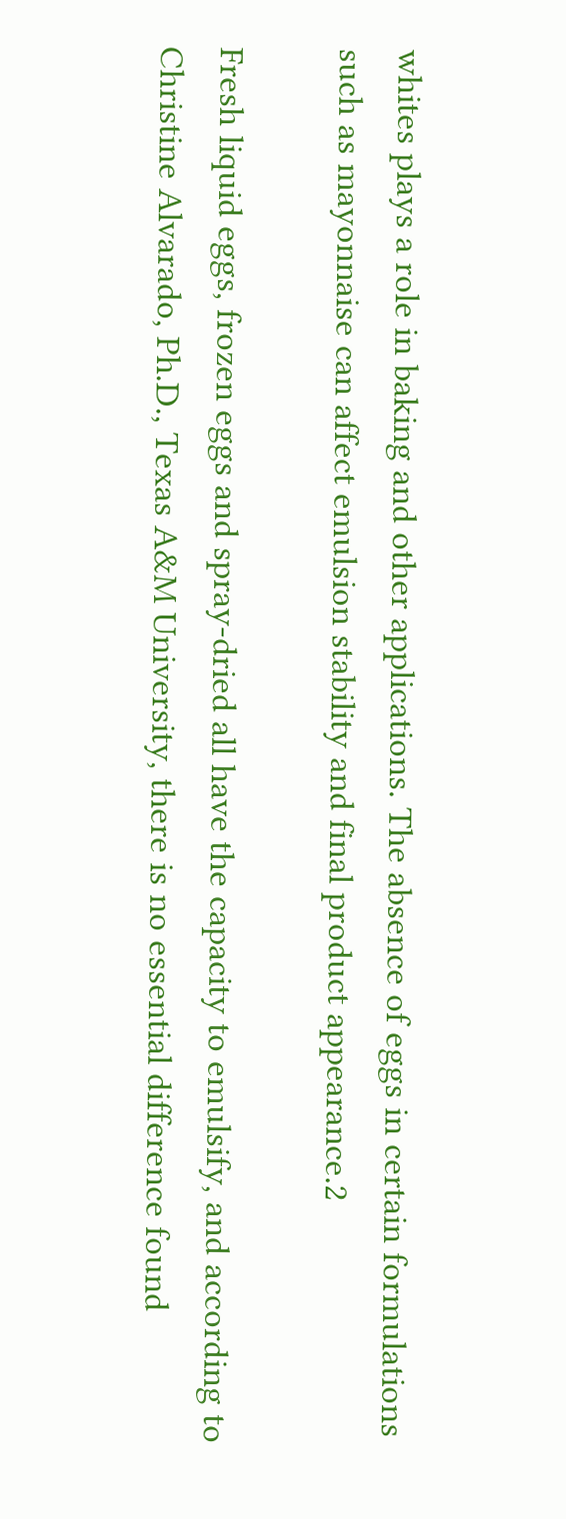whites plays a role in baking and other applications. The absence of eggs in certain formulations such as mayonnaise can affect emulsion stability and final product appearance.2

Fresh liquid eggs, frozen eggs and spray-dried all have the capacity to emulsify, and according to Christine Alvarado, Ph.D., Texas A&M University, there is no essential difference found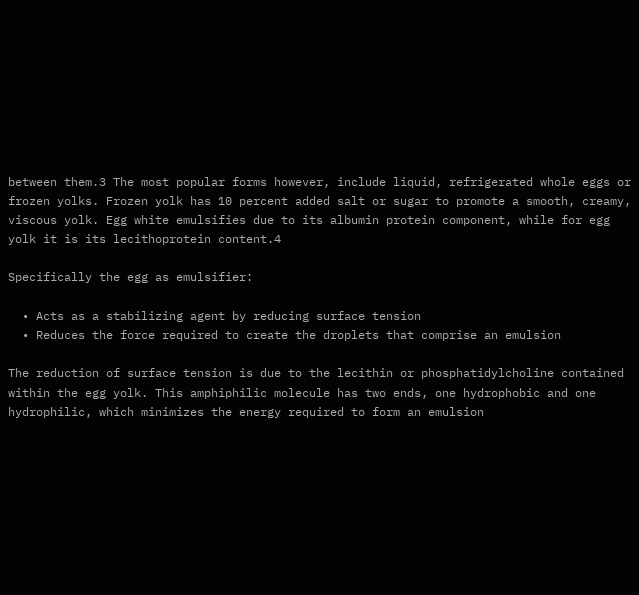between them.3 The most popular forms however, include liquid, refrigerated whole eggs or frozen yolks. Frozen yolk has 10 percent added salt or sugar to promote a smooth, creamy, viscous yolk. Egg white emulsifies due to its albumin protein component, while for egg yolk it is its lecithoprotein content.4

Specifically the egg as emulsifier:

  • Acts as a stabilizing agent by reducing surface tension
  • Reduces the force required to create the droplets that comprise an emulsion

The reduction of surface tension is due to the lecithin or phosphatidylcholine contained within the egg yolk. This amphiphilic molecule has two ends, one hydrophobic and one hydrophilic, which minimizes the energy required to form an emulsion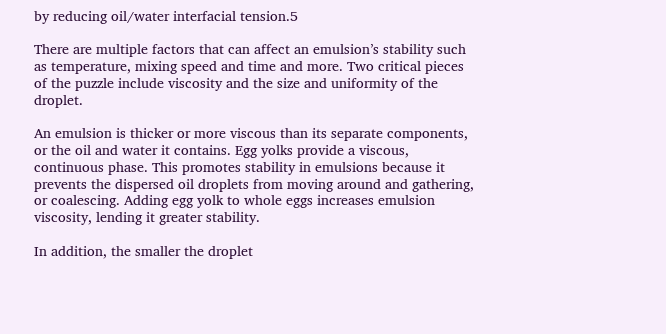by reducing oil/water interfacial tension.5

There are multiple factors that can affect an emulsion’s stability such as temperature, mixing speed and time and more. Two critical pieces of the puzzle include viscosity and the size and uniformity of the droplet.

An emulsion is thicker or more viscous than its separate components, or the oil and water it contains. Egg yolks provide a viscous, continuous phase. This promotes stability in emulsions because it prevents the dispersed oil droplets from moving around and gathering, or coalescing. Adding egg yolk to whole eggs increases emulsion viscosity, lending it greater stability.

In addition, the smaller the droplet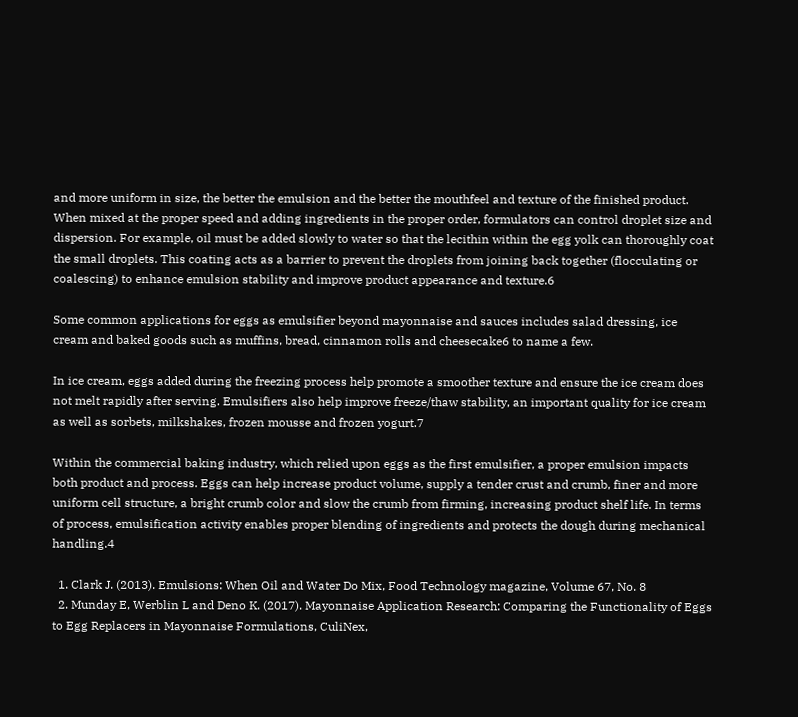and more uniform in size, the better the emulsion and the better the mouthfeel and texture of the finished product. When mixed at the proper speed and adding ingredients in the proper order, formulators can control droplet size and dispersion. For example, oil must be added slowly to water so that the lecithin within the egg yolk can thoroughly coat the small droplets. This coating acts as a barrier to prevent the droplets from joining back together (flocculating or coalescing) to enhance emulsion stability and improve product appearance and texture.6

Some common applications for eggs as emulsifier beyond mayonnaise and sauces includes salad dressing, ice cream and baked goods such as muffins, bread, cinnamon rolls and cheesecake6 to name a few.

In ice cream, eggs added during the freezing process help promote a smoother texture and ensure the ice cream does not melt rapidly after serving. Emulsifiers also help improve freeze/thaw stability, an important quality for ice cream as well as sorbets, milkshakes, frozen mousse and frozen yogurt.7

Within the commercial baking industry, which relied upon eggs as the first emulsifier, a proper emulsion impacts both product and process. Eggs can help increase product volume, supply a tender crust and crumb, finer and more uniform cell structure, a bright crumb color and slow the crumb from firming, increasing product shelf life. In terms of process, emulsification activity enables proper blending of ingredients and protects the dough during mechanical handling.4

  1. Clark J. (2013). Emulsions: When Oil and Water Do Mix, Food Technology magazine, Volume 67, No. 8
  2. Munday E, Werblin L and Deno K. (2017). Mayonnaise Application Research: Comparing the Functionality of Eggs to Egg Replacers in Mayonnaise Formulations, CuliNex,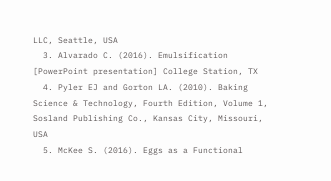LLC, Seattle, USA
  3. Alvarado C. (2016). Emulsification [PowerPoint presentation] College Station, TX
  4. Pyler EJ and Gorton LA. (2010). Baking Science & Technology, Fourth Edition, Volume 1, Sosland Publishing Co., Kansas City, Missouri, USA
  5. McKee S. (2016). Eggs as a Functional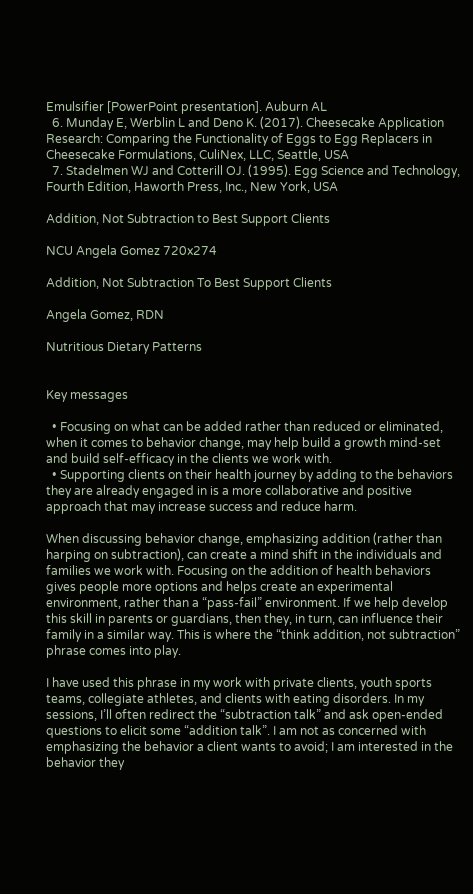Emulsifier [PowerPoint presentation]. Auburn AL
  6. Munday E, Werblin L and Deno K. (2017). Cheesecake Application Research: Comparing the Functionality of Eggs to Egg Replacers in Cheesecake Formulations, CuliNex, LLC, Seattle, USA
  7. Stadelmen WJ and Cotterill OJ. (1995). Egg Science and Technology, Fourth Edition, Haworth Press, Inc., New York, USA

Addition, Not Subtraction to Best Support Clients

NCU Angela Gomez 720x274

Addition, Not Subtraction To Best Support Clients

Angela Gomez, RDN

Nutritious Dietary Patterns


Key messages

  • Focusing on what can be added rather than reduced or eliminated, when it comes to behavior change, may help build a growth mind-set and build self-efficacy in the clients we work with.
  • Supporting clients on their health journey by adding to the behaviors they are already engaged in is a more collaborative and positive approach that may increase success and reduce harm.

When discussing behavior change, emphasizing addition (rather than harping on subtraction), can create a mind shift in the individuals and families we work with. Focusing on the addition of health behaviors gives people more options and helps create an experimental environment, rather than a “pass-fail” environment. If we help develop this skill in parents or guardians, then they, in turn, can influence their family in a similar way. This is where the “think addition, not subtraction” phrase comes into play.

I have used this phrase in my work with private clients, youth sports teams, collegiate athletes, and clients with eating disorders. In my sessions, I’ll often redirect the “subtraction talk” and ask open-ended questions to elicit some “addition talk”. I am not as concerned with emphasizing the behavior a client wants to avoid; I am interested in the behavior they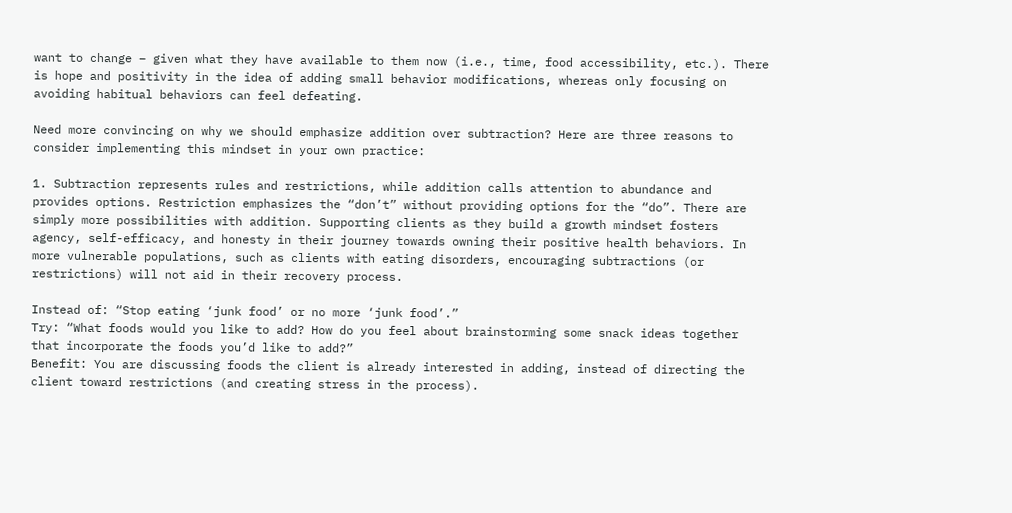want to change – given what they have available to them now (i.e., time, food accessibility, etc.). There is hope and positivity in the idea of adding small behavior modifications, whereas only focusing on avoiding habitual behaviors can feel defeating.

Need more convincing on why we should emphasize addition over subtraction? Here are three reasons to consider implementing this mindset in your own practice:

1. Subtraction represents rules and restrictions, while addition calls attention to abundance and provides options. Restriction emphasizes the “don’t” without providing options for the “do”. There are simply more possibilities with addition. Supporting clients as they build a growth mindset fosters agency, self-efficacy, and honesty in their journey towards owning their positive health behaviors. In more vulnerable populations, such as clients with eating disorders, encouraging subtractions (or restrictions) will not aid in their recovery process.

Instead of: “Stop eating ‘junk food’ or no more ‘junk food’.”
Try: “What foods would you like to add? How do you feel about brainstorming some snack ideas together that incorporate the foods you’d like to add?”
Benefit: You are discussing foods the client is already interested in adding, instead of directing the client toward restrictions (and creating stress in the process).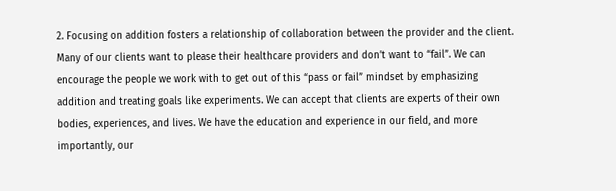2. Focusing on addition fosters a relationship of collaboration between the provider and the client. Many of our clients want to please their healthcare providers and don’t want to “fail”. We can encourage the people we work with to get out of this “pass or fail” mindset by emphasizing addition and treating goals like experiments. We can accept that clients are experts of their own bodies, experiences, and lives. We have the education and experience in our field, and more importantly, our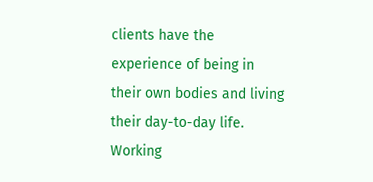clients have the experience of being in their own bodies and living their day-to-day life. Working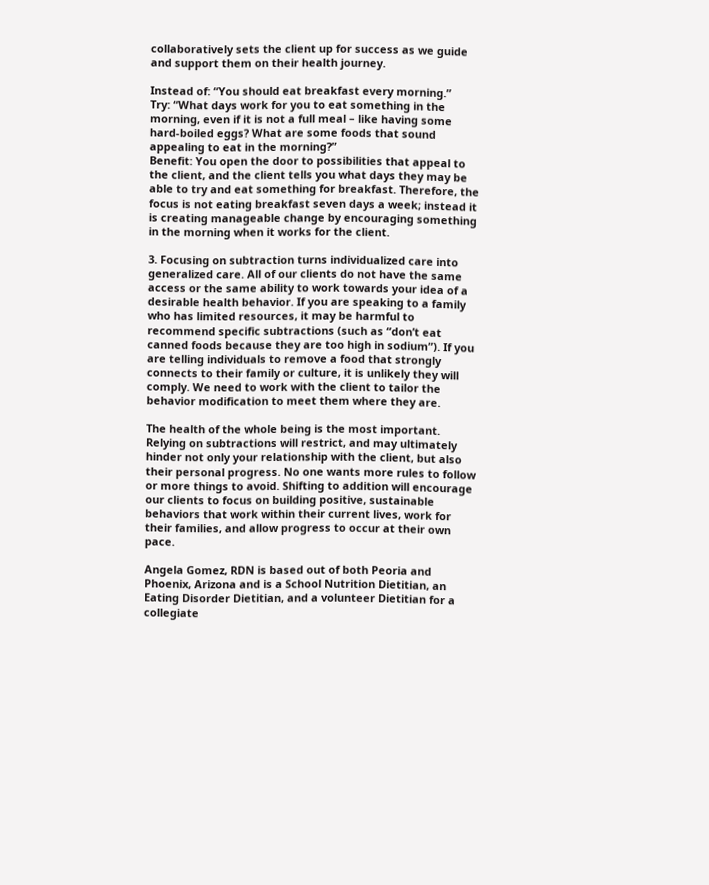collaboratively sets the client up for success as we guide and support them on their health journey.

Instead of: “You should eat breakfast every morning.”
Try: “What days work for you to eat something in the morning, even if it is not a full meal – like having some hard-boiled eggs? What are some foods that sound appealing to eat in the morning?”
Benefit: You open the door to possibilities that appeal to the client, and the client tells you what days they may be able to try and eat something for breakfast. Therefore, the focus is not eating breakfast seven days a week; instead it is creating manageable change by encouraging something in the morning when it works for the client.

3. Focusing on subtraction turns individualized care into generalized care. All of our clients do not have the same access or the same ability to work towards your idea of a desirable health behavior. If you are speaking to a family who has limited resources, it may be harmful to recommend specific subtractions (such as “don’t eat canned foods because they are too high in sodium”). If you are telling individuals to remove a food that strongly connects to their family or culture, it is unlikely they will comply. We need to work with the client to tailor the behavior modification to meet them where they are.

The health of the whole being is the most important. Relying on subtractions will restrict, and may ultimately hinder not only your relationship with the client, but also their personal progress. No one wants more rules to follow or more things to avoid. Shifting to addition will encourage our clients to focus on building positive, sustainable behaviors that work within their current lives, work for their families, and allow progress to occur at their own pace.

Angela Gomez, RDN is based out of both Peoria and Phoenix, Arizona and is a School Nutrition Dietitian, an Eating Disorder Dietitian, and a volunteer Dietitian for a collegiate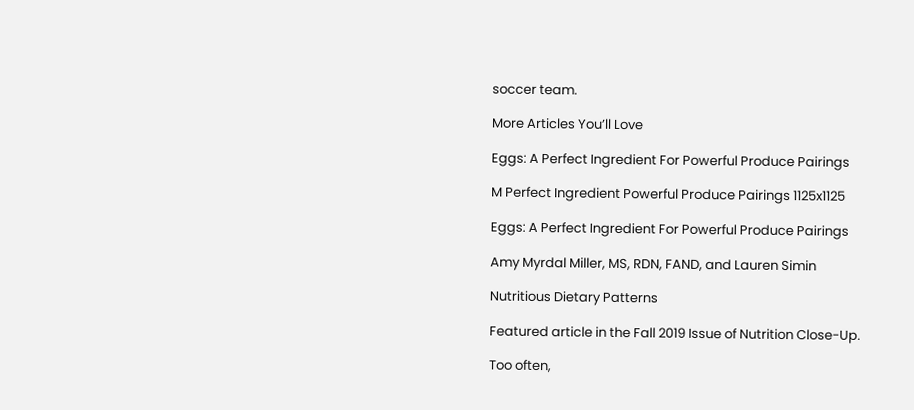soccer team.

More Articles You’ll Love

Eggs: A Perfect Ingredient For Powerful Produce Pairings

M Perfect Ingredient Powerful Produce Pairings 1125x1125

Eggs: A Perfect Ingredient For Powerful Produce Pairings

Amy Myrdal Miller, MS, RDN, FAND, and Lauren Simin

Nutritious Dietary Patterns

Featured article in the Fall 2019 Issue of Nutrition Close-Up.

Too often,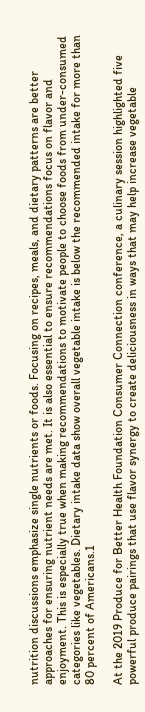nutrition discussions emphasize single nutrients or foods. Focusing on recipes, meals, and dietary patterns are better approaches for ensuring nutrient needs are met. It is also essential to ensure recommendations focus on flavor and enjoyment. This is especially true when making recommendations to motivate people to choose foods from under-consumed categories like vegetables. Dietary intake data show overall vegetable intake is below the recommended intake for more than 80 percent of Americans.1

At the 2019 Produce for Better Health Foundation Consumer Connection conference, a culinary session highlighted five powerful produce pairings that use flavor synergy to create deliciousness in ways that may help increase vegetable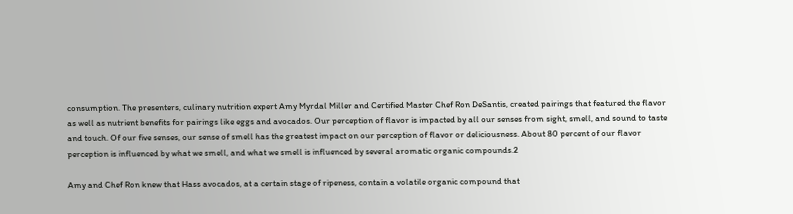consumption. The presenters, culinary nutrition expert Amy Myrdal Miller and Certified Master Chef Ron DeSantis, created pairings that featured the flavor as well as nutrient benefits for pairings like eggs and avocados. Our perception of flavor is impacted by all our senses from sight, smell, and sound to taste and touch. Of our five senses, our sense of smell has the greatest impact on our perception of flavor or deliciousness. About 80 percent of our flavor perception is influenced by what we smell, and what we smell is influenced by several aromatic organic compounds.2

Amy and Chef Ron knew that Hass avocados, at a certain stage of ripeness, contain a volatile organic compound that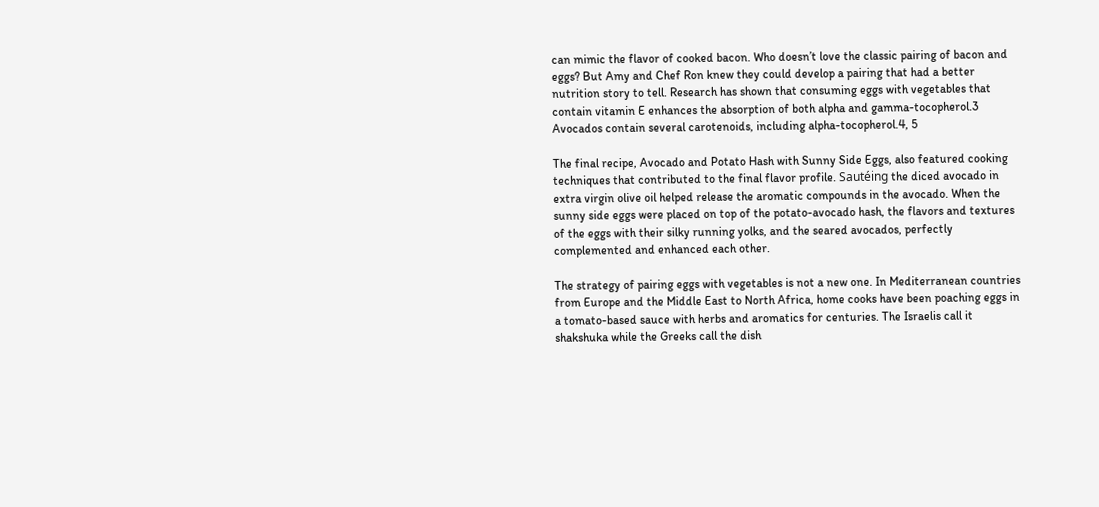can mimic the flavor of cooked bacon. Who doesn’t love the classic pairing of bacon and eggs? But Amy and Chef Ron knew they could develop a pairing that had a better nutrition story to tell. Research has shown that consuming eggs with vegetables that contain vitamin E enhances the absorption of both alpha and gamma-tocopherol.3 Avocados contain several carotenoids, including alpha-tocopherol.4, 5

The final recipe, Avocado and Potato Hash with Sunny Side Eggs, also featured cooking techniques that contributed to the final flavor profile. Sautéing the diced avocado in extra virgin olive oil helped release the aromatic compounds in the avocado. When the sunny side eggs were placed on top of the potato-avocado hash, the flavors and textures of the eggs with their silky running yolks, and the seared avocados, perfectly complemented and enhanced each other.

The strategy of pairing eggs with vegetables is not a new one. In Mediterranean countries from Europe and the Middle East to North Africa, home cooks have been poaching eggs in a tomato-based sauce with herbs and aromatics for centuries. The Israelis call it shakshuka while the Greeks call the dish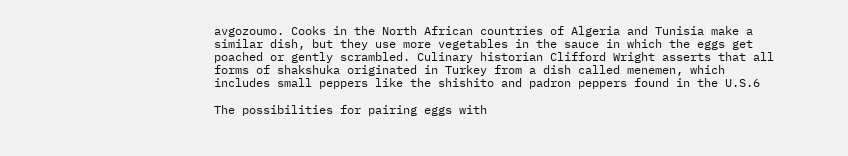avgozoumo. Cooks in the North African countries of Algeria and Tunisia make a similar dish, but they use more vegetables in the sauce in which the eggs get poached or gently scrambled. Culinary historian Clifford Wright asserts that all forms of shakshuka originated in Turkey from a dish called menemen, which includes small peppers like the shishito and padron peppers found in the U.S.6

The possibilities for pairing eggs with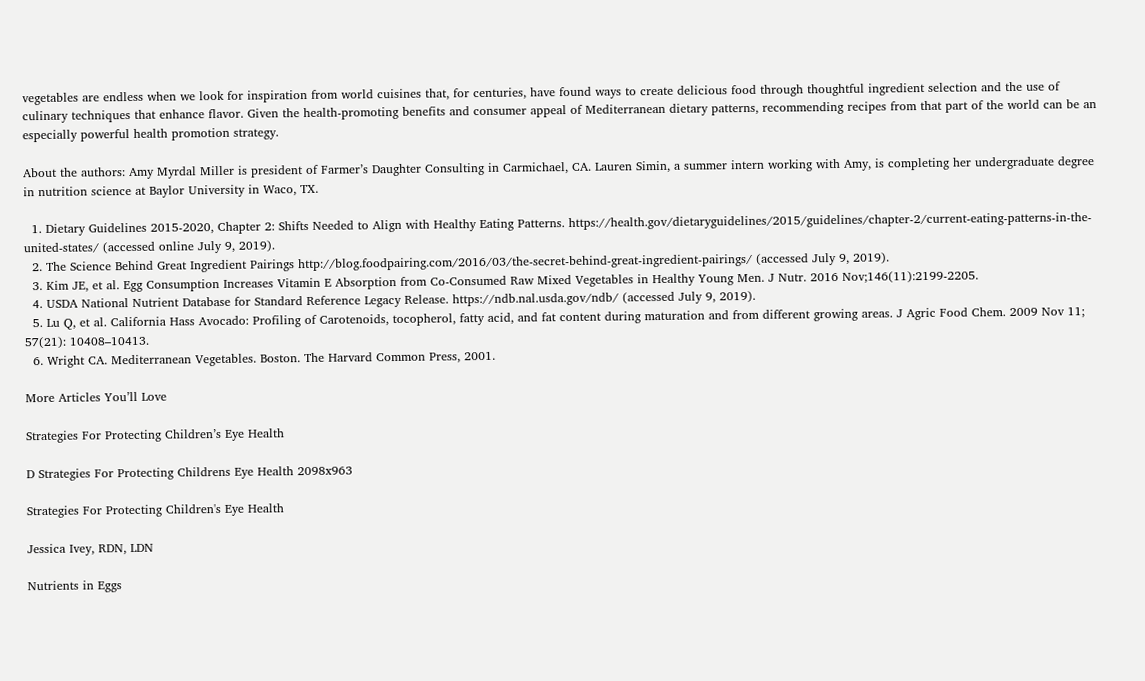vegetables are endless when we look for inspiration from world cuisines that, for centuries, have found ways to create delicious food through thoughtful ingredient selection and the use of culinary techniques that enhance flavor. Given the health-promoting benefits and consumer appeal of Mediterranean dietary patterns, recommending recipes from that part of the world can be an especially powerful health promotion strategy.

About the authors: Amy Myrdal Miller is president of Farmer’s Daughter Consulting in Carmichael, CA. Lauren Simin, a summer intern working with Amy, is completing her undergraduate degree in nutrition science at Baylor University in Waco, TX.

  1. Dietary Guidelines 2015-2020, Chapter 2: Shifts Needed to Align with Healthy Eating Patterns. https://health.gov/dietaryguidelines/2015/guidelines/chapter-2/current-eating-patterns-in-the-united-states/ (accessed online July 9, 2019).
  2. The Science Behind Great Ingredient Pairings http://blog.foodpairing.com/2016/03/the-secret-behind-great-ingredient-pairings/ (accessed July 9, 2019).
  3. Kim JE, et al. Egg Consumption Increases Vitamin E Absorption from Co-Consumed Raw Mixed Vegetables in Healthy Young Men. J Nutr. 2016 Nov;146(11):2199-2205.
  4. USDA National Nutrient Database for Standard Reference Legacy Release. https://ndb.nal.usda.gov/ndb/ (accessed July 9, 2019).
  5. Lu Q, et al. California Hass Avocado: Profiling of Carotenoids, tocopherol, fatty acid, and fat content during maturation and from different growing areas. J Agric Food Chem. 2009 Nov 11; 57(21): 10408–10413.
  6. Wright CA. Mediterranean Vegetables. Boston. The Harvard Common Press, 2001.

More Articles You’ll Love

Strategies For Protecting Children’s Eye Health

D Strategies For Protecting Childrens Eye Health 2098x963

Strategies For Protecting Children's Eye Health

Jessica Ivey, RDN, LDN

Nutrients in Eggs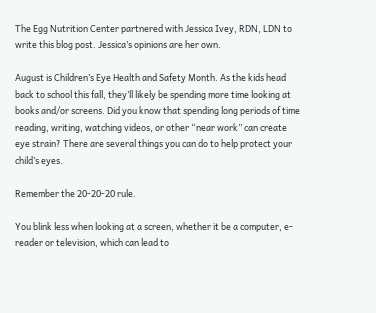The Egg Nutrition Center partnered with Jessica Ivey, RDN, LDN to write this blog post. Jessica’s opinions are her own.

August is Children’s Eye Health and Safety Month. As the kids head back to school this fall, they’ll likely be spending more time looking at books and/or screens. Did you know that spending long periods of time reading, writing, watching videos, or other “near work” can create eye strain? There are several things you can do to help protect your child’s eyes.

Remember the 20-20-20 rule.

You blink less when looking at a screen, whether it be a computer, e-reader or television, which can lead to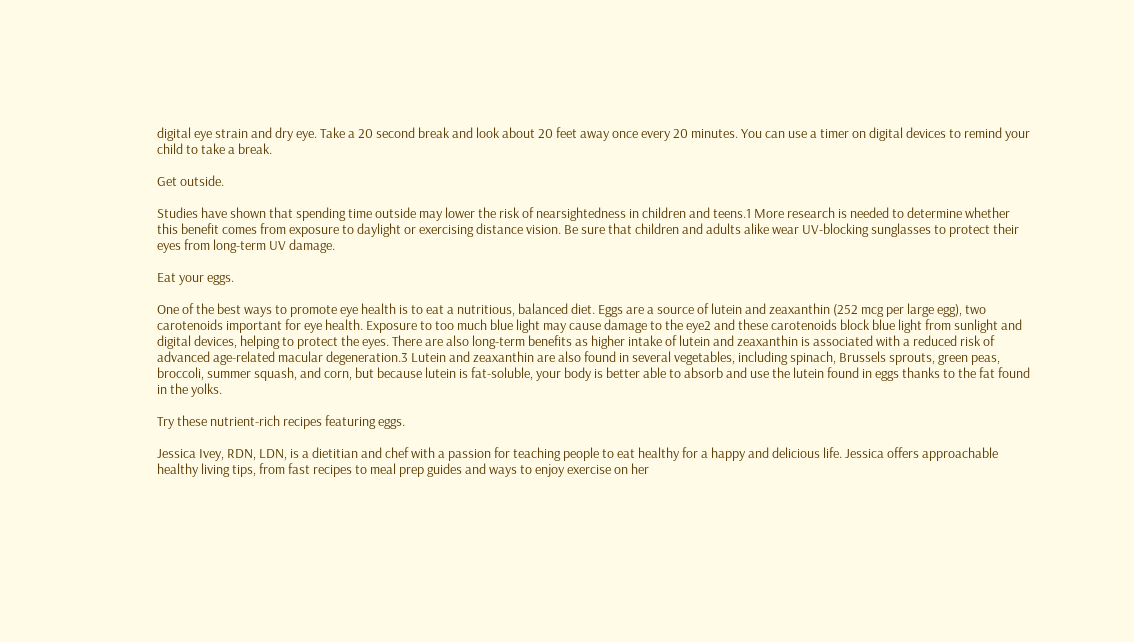digital eye strain and dry eye. Take a 20 second break and look about 20 feet away once every 20 minutes. You can use a timer on digital devices to remind your child to take a break.

Get outside.

Studies have shown that spending time outside may lower the risk of nearsightedness in children and teens.1 More research is needed to determine whether this benefit comes from exposure to daylight or exercising distance vision. Be sure that children and adults alike wear UV-blocking sunglasses to protect their eyes from long-term UV damage.

Eat your eggs.

One of the best ways to promote eye health is to eat a nutritious, balanced diet. Eggs are a source of lutein and zeaxanthin (252 mcg per large egg), two carotenoids important for eye health. Exposure to too much blue light may cause damage to the eye2 and these carotenoids block blue light from sunlight and digital devices, helping to protect the eyes. There are also long-term benefits as higher intake of lutein and zeaxanthin is associated with a reduced risk of advanced age-related macular degeneration.3 Lutein and zeaxanthin are also found in several vegetables, including spinach, Brussels sprouts, green peas, broccoli, summer squash, and corn, but because lutein is fat-soluble, your body is better able to absorb and use the lutein found in eggs thanks to the fat found in the yolks.

Try these nutrient-rich recipes featuring eggs.

Jessica Ivey, RDN, LDN, is a dietitian and chef with a passion for teaching people to eat healthy for a happy and delicious life. Jessica offers approachable healthy living tips, from fast recipes to meal prep guides and ways to enjoy exercise on her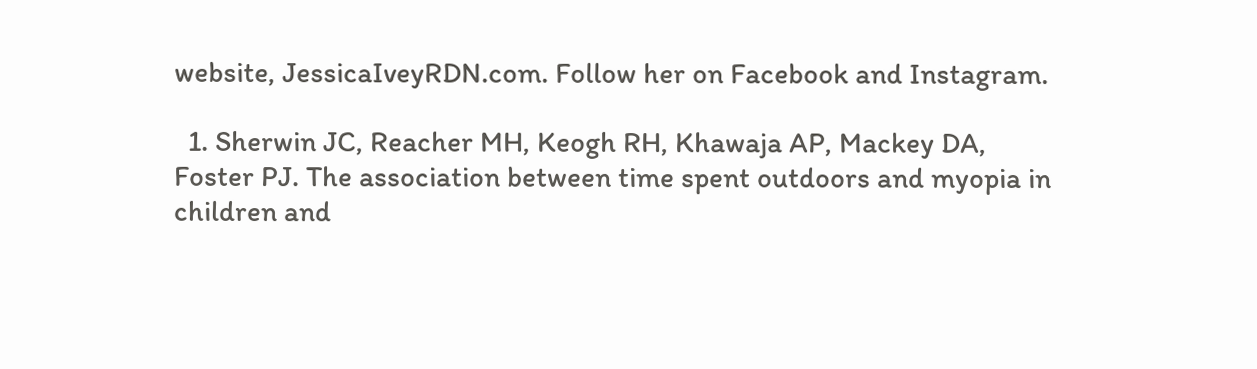website, JessicaIveyRDN.com. Follow her on Facebook and Instagram.

  1. Sherwin JC, Reacher MH, Keogh RH, Khawaja AP, Mackey DA, Foster PJ. The association between time spent outdoors and myopia in children and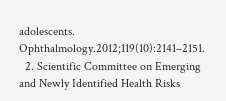adolescents. Ophthalmology.2012;119(10):2141–2151.
  2. Scientific Committee on Emerging and Newly Identified Health Risks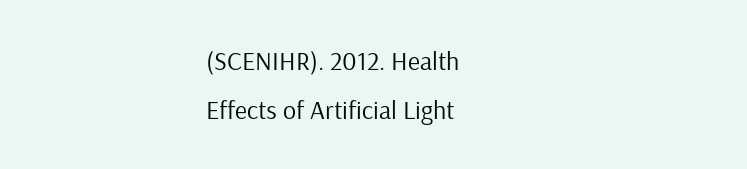(SCENIHR). 2012. Health Effects of Artificial Light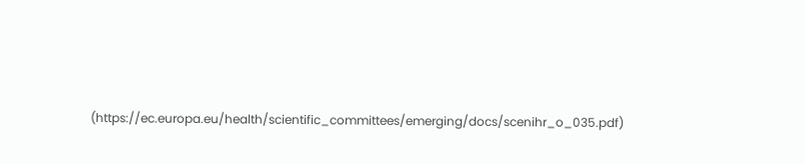(https://ec.europa.eu/health/scientific_committees/emerging/docs/scenihr_o_035.pdf)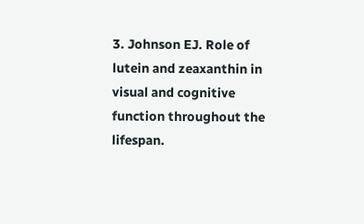3. Johnson EJ. Role of lutein and zeaxanthin in visual and cognitive function throughout the lifespan.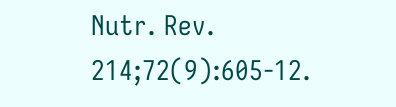Nutr. Rev. 214;72(9):605-12.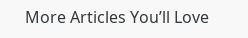More Articles You’ll Love